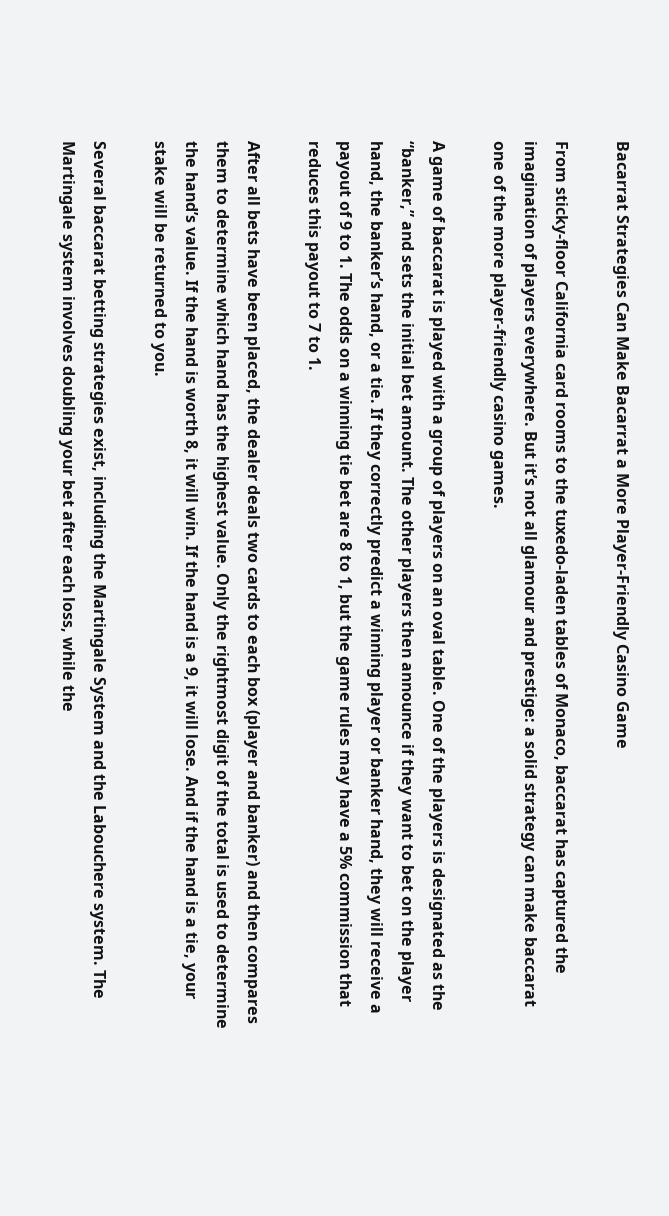Bacarrat Strategies Can Make Bacarrat a More Player-Friendly Casino Game

From sticky-floor California card rooms to the tuxedo-laden tables of Monaco, baccarat has captured the imagination of players everywhere. But it’s not all glamour and prestige: a solid strategy can make baccarat one of the more player-friendly casino games.

A game of baccarat is played with a group of players on an oval table. One of the players is designated as the “banker,” and sets the initial bet amount. The other players then announce if they want to bet on the player hand, the banker’s hand, or a tie. If they correctly predict a winning player or banker hand, they will receive a payout of 9 to 1. The odds on a winning tie bet are 8 to 1, but the game rules may have a 5% commission that reduces this payout to 7 to 1.

After all bets have been placed, the dealer deals two cards to each box (player and banker) and then compares them to determine which hand has the highest value. Only the rightmost digit of the total is used to determine the hand’s value. If the hand is worth 8, it will win. If the hand is a 9, it will lose. And if the hand is a tie, your stake will be returned to you.

Several baccarat betting strategies exist, including the Martingale System and the Labouchere system. The Martingale system involves doubling your bet after each loss, while the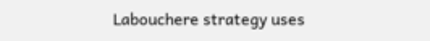Labouchere strategy uses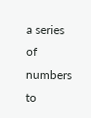a series of numbers to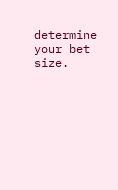determine your bet size.